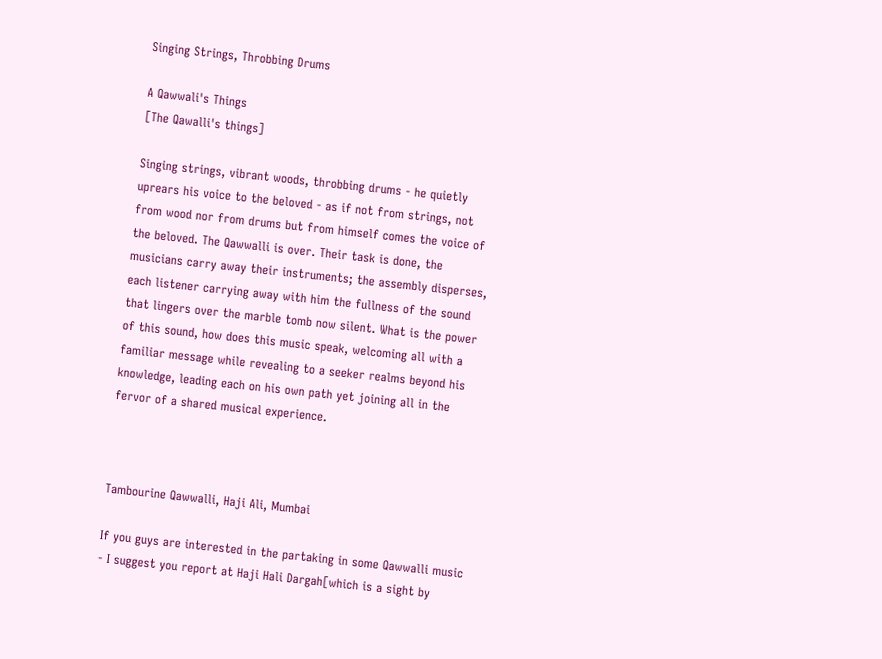Singing Strings, Throbbing Drums

A Qawwali's Things
[The Qawalli's things]

Singing strings, vibrant woods, throbbing drums - he quietly uprears his voice to the beloved - as if not from strings, not from wood nor from drums but from himself comes the voice of the beloved. The Qawwalli is over. Their task is done, the musicians carry away their instruments; the assembly disperses, each listener carrying away with him the fullness of the sound that lingers over the marble tomb now silent. What is the power of this sound, how does this music speak, welcoming all with a familiar message while revealing to a seeker realms beyond his knowledge, leading each on his own path yet joining all in the fervor of a shared musical experience.



Tambourine Qawwalli, Haji Ali, Mumbai

If you guys are interested in the partaking in some Qawwalli music - I suggest you report at Haji Hali Dargah[which is a sight by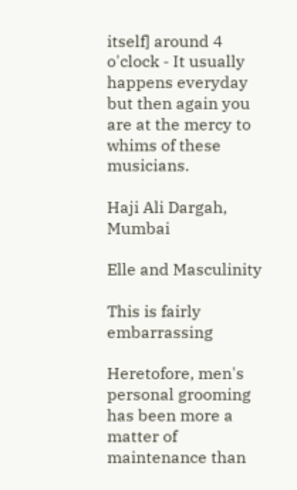itself] around 4 o'clock - It usually happens everyday but then again you are at the mercy to whims of these musicians.

Haji Ali Dargah, Mumbai

Elle and Masculinity

This is fairly embarrassing

Heretofore, men's personal grooming has been more a matter of maintenance than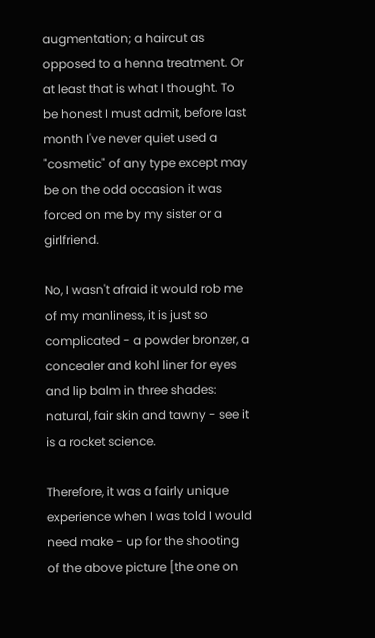augmentation; a haircut as opposed to a henna treatment. Or at least that is what I thought. To be honest I must admit, before last month I've never quiet used a "cosmetic" of any type except may be on the odd occasion it was forced on me by my sister or a girlfriend.

No, I wasn't afraid it would rob me of my manliness, it is just so complicated - a powder bronzer, a concealer and kohl liner for eyes and lip balm in three shades: natural, fair skin and tawny - see it is a rocket science.

Therefore, it was a fairly unique experience when I was told I would need make - up for the shooting of the above picture [the one on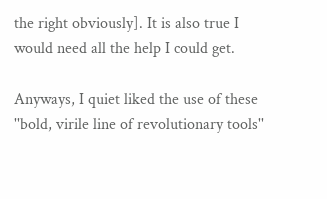the right obviously]. It is also true I would need all the help I could get.

Anyways, I quiet liked the use of these ''bold, virile line of revolutionary tools''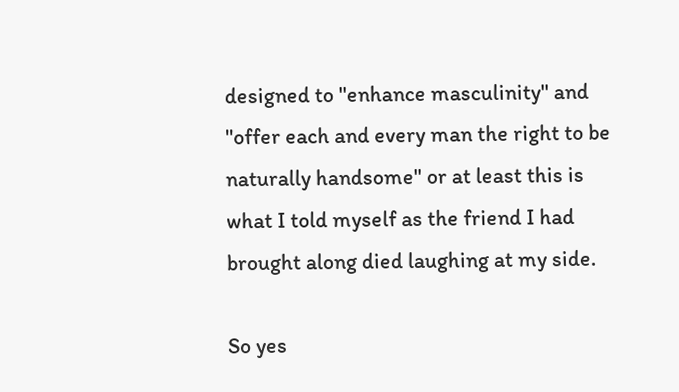designed to ''enhance masculinity'' and ''offer each and every man the right to be naturally handsome" or at least this is what I told myself as the friend I had brought along died laughing at my side.

So yes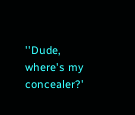''Dude, where's my concealer?'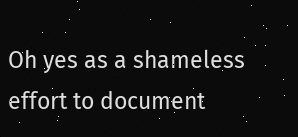Oh yes as a shameless effort to document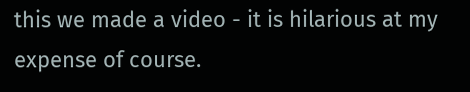this we made a video - it is hilarious at my expense of course.